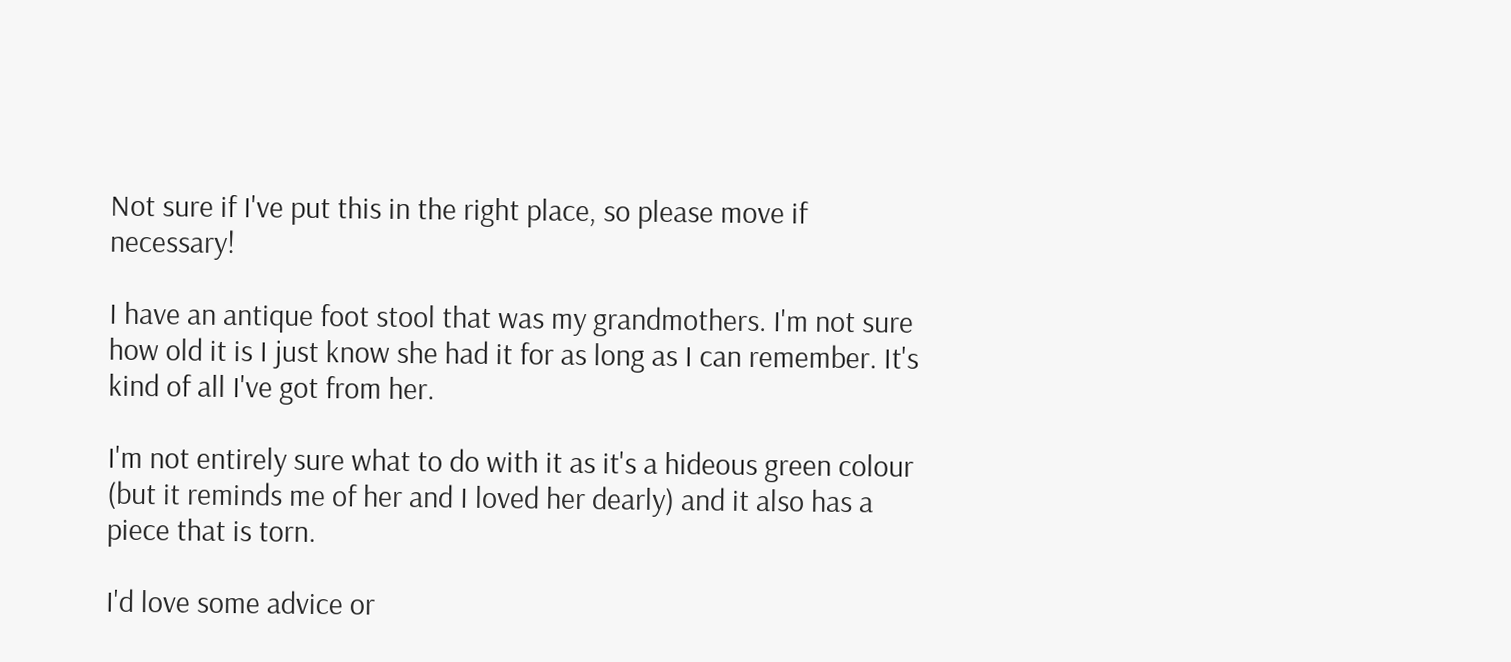Not sure if I've put this in the right place, so please move if necessary!

I have an antique foot stool that was my grandmothers. I'm not sure how old it is I just know she had it for as long as I can remember. It's kind of all I've got from her.

I'm not entirely sure what to do with it as it's a hideous green colour (but it reminds me of her and I loved her dearly) and it also has a piece that is torn.

I'd love some advice or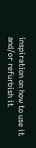inspiration on how to use it and/or refurbish it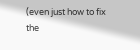(even just how to fix the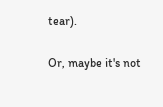tear).

Or, maybe it's not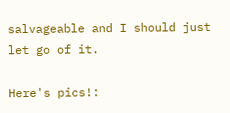salvageable and I should just let go of it.

Here's pics!: